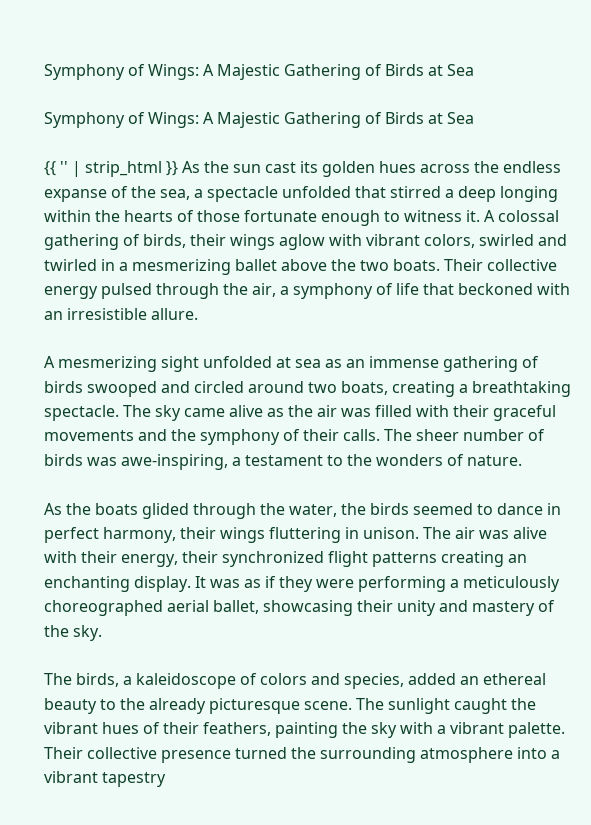Symphony of Wings: A Majestic Gathering of Birds at Sea

Symphony of Wings: A Majestic Gathering of Birds at Sea

{{ '' | strip_html }} As the sun cast its golden hues across the endless expanse of the sea, a spectacle unfolded that stirred a deep longing within the hearts of those fortunate enough to witness it. A colossal gathering of birds, their wings aglow with vibrant colors, swirled and twirled in a mesmerizing ballet above the two boats. Their collective energy pulsed through the air, a symphony of life that beckoned with an irresistible allure.

A mesmerizing sight unfolded at sea as an immense gathering of birds swooped and circled around two boats, creating a breathtaking spectacle. The sky came alive as the air was filled with their graceful movements and the symphony of their calls. The sheer number of birds was awe-inspiring, a testament to the wonders of nature.

As the boats glided through the water, the birds seemed to dance in perfect harmony, their wings fluttering in unison. The air was alive with their energy, their synchronized flight patterns creating an enchanting display. It was as if they were performing a meticulously choreographed aerial ballet, showcasing their unity and mastery of the sky.

The birds, a kaleidoscope of colors and species, added an ethereal beauty to the already picturesque scene. The sunlight caught the vibrant hues of their feathers, painting the sky with a vibrant palette. Their collective presence turned the surrounding atmosphere into a vibrant tapestry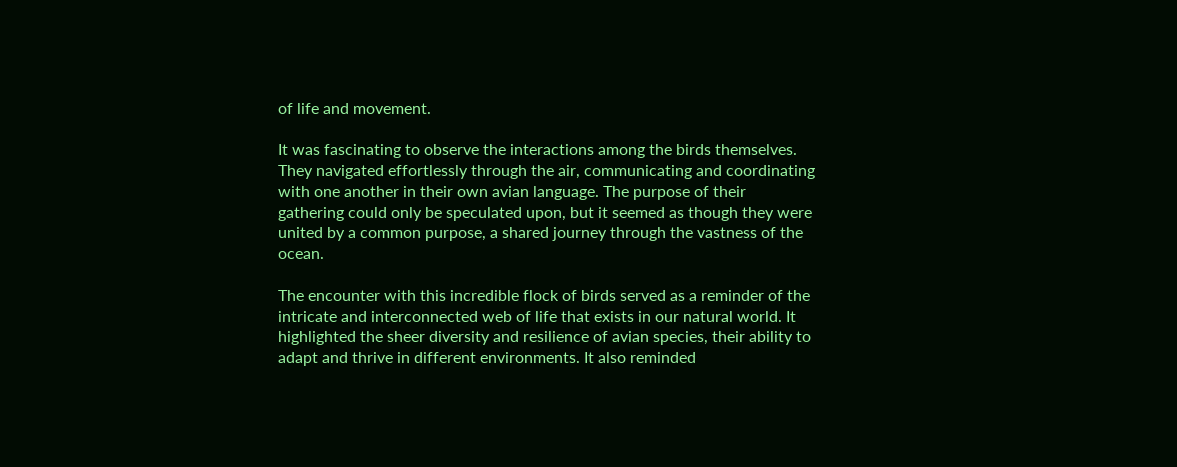of life and movement.

It was fascinating to observe the interactions among the birds themselves. They navigated effortlessly through the air, communicating and coordinating with one another in their own avian language. The purpose of their gathering could only be speculated upon, but it seemed as though they were united by a common purpose, a shared journey through the vastness of the ocean.

The encounter with this incredible flock of birds served as a reminder of the intricate and interconnected web of life that exists in our natural world. It highlighted the sheer diversity and resilience of avian species, their ability to adapt and thrive in different environments. It also reminded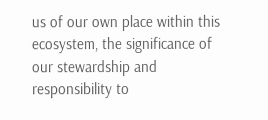us of our own place within this ecosystem, the significance of our stewardship and responsibility to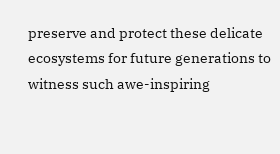preserve and protect these delicate ecosystems for future generations to witness such awe-inspiring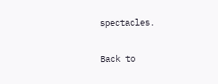spectacles.

Back to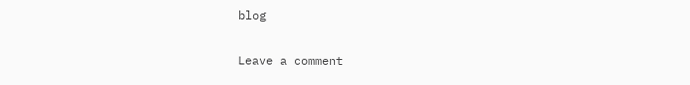blog

Leave a comment